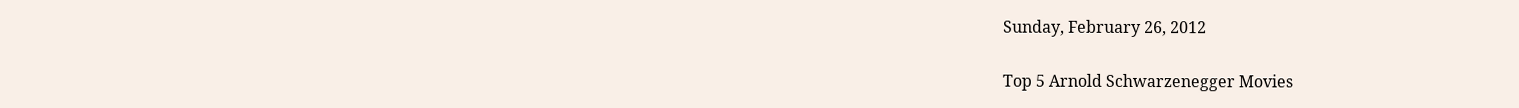Sunday, February 26, 2012

Top 5 Arnold Schwarzenegger Movies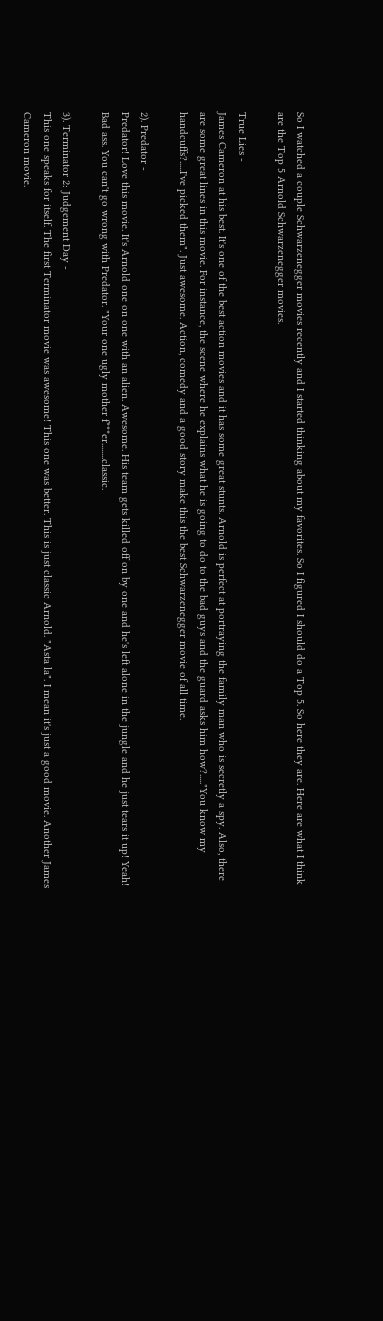So I watched a couple Schwarzenegger movies recently and I started thinking about my favorites. So I figured I should do a Top 5. So here they are. Here are what I think are the Top 5 Arnold Schwarzenegger movies.

True Lies -
James Cameron at his best. It's one of the best action movies and it has some great stunts. Arnold is perfect at portraying the family man who is secretly a spy. Also, there are some great lines in this movie. For instance, the scene where he explains what he is going to do to the bad guys and the guard asks him how?....."You know my handcuffs?.....I've picked them". Just awesome. Action, comedy and a good story make this the best Schwarzenegger movie of all time.

2). Predator -
Predator! Love this movie. It's Arnold one on one with an alien. Awesome. His team gets killed off on by one and he's left alone in the jungle and he just tears it up! Yeah! Bad ass. You can't go wrong with Predator. "Your one ugly mother f***er........classic.

3). Terminator 2: Judgement Day -
This one speaks for itself. The first Terminator movie was awesome! This one was better. This is just classic Arnold. "Asta la". I mean it's just a good movie. Another James Cameron movie.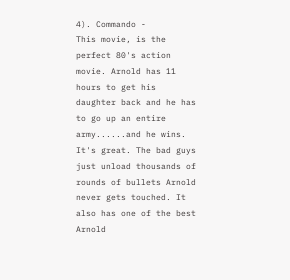4). Commando -
This movie, is the perfect 80's action movie. Arnold has 11 hours to get his daughter back and he has to go up an entire army......and he wins. It's great. The bad guys just unload thousands of rounds of bullets Arnold never gets touched. It also has one of the best Arnold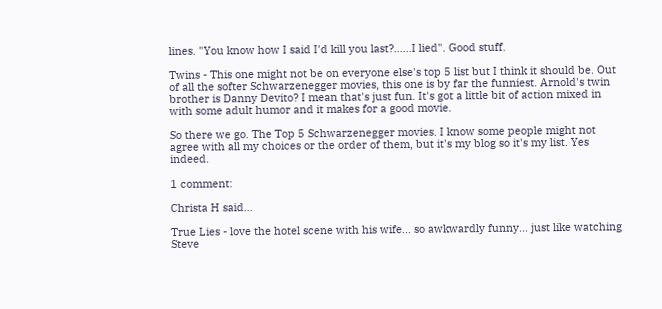lines. "You know how I said I'd kill you last?......I lied". Good stuff.

Twins - This one might not be on everyone else's top 5 list but I think it should be. Out of all the softer Schwarzenegger movies, this one is by far the funniest. Arnold's twin brother is Danny Devito? I mean that's just fun. It's got a little bit of action mixed in with some adult humor and it makes for a good movie.

So there we go. The Top 5 Schwarzenegger movies. I know some people might not agree with all my choices or the order of them, but it's my blog so it's my list. Yes indeed.

1 comment:

Christa H said...

True Lies - love the hotel scene with his wife... so awkwardly funny... just like watching Steve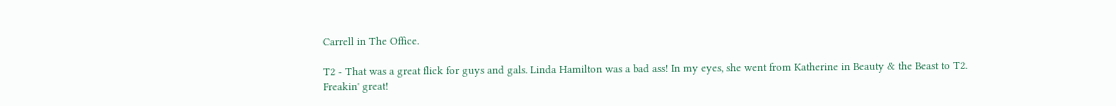Carrell in The Office.

T2 - That was a great flick for guys and gals. Linda Hamilton was a bad ass! In my eyes, she went from Katherine in Beauty & the Beast to T2. Freakin' great!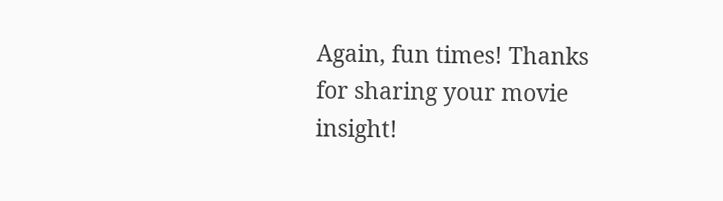Again, fun times! Thanks for sharing your movie insight!